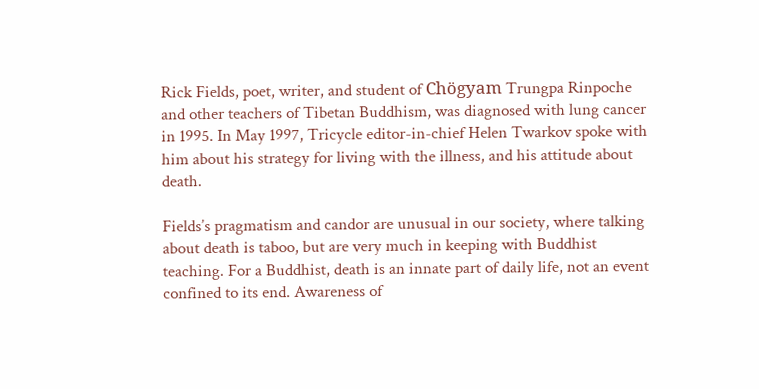Rick Fields, poet, writer, and student of Chögyam Trungpa Rinpoche and other teachers of Tibetan Buddhism, was diagnosed with lung cancer in 1995. In May 1997, Tricycle editor-in-chief Helen Twarkov spoke with him about his strategy for living with the illness, and his attitude about death.

Fields’s pragmatism and candor are unusual in our society, where talking about death is taboo, but are very much in keeping with Buddhist teaching. For a Buddhist, death is an innate part of daily life, not an event confined to its end. Awareness of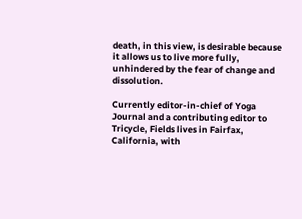death, in this view, is desirable because it allows us to live more fully, unhindered by the fear of change and dissolution.

Currently editor-in-chief of Yoga Journal and a contributing editor to Tricycle, Fields lives in Fairfax, California, with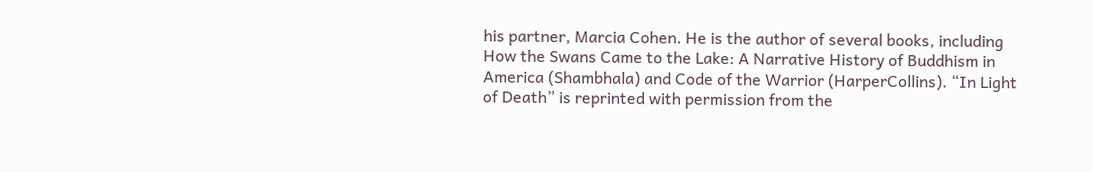his partner, Marcia Cohen. He is the author of several books, including How the Swans Came to the Lake: A Narrative History of Buddhism in America (Shambhala) and Code of the Warrior (HarperCollins). “In Light of Death” is reprinted with permission from the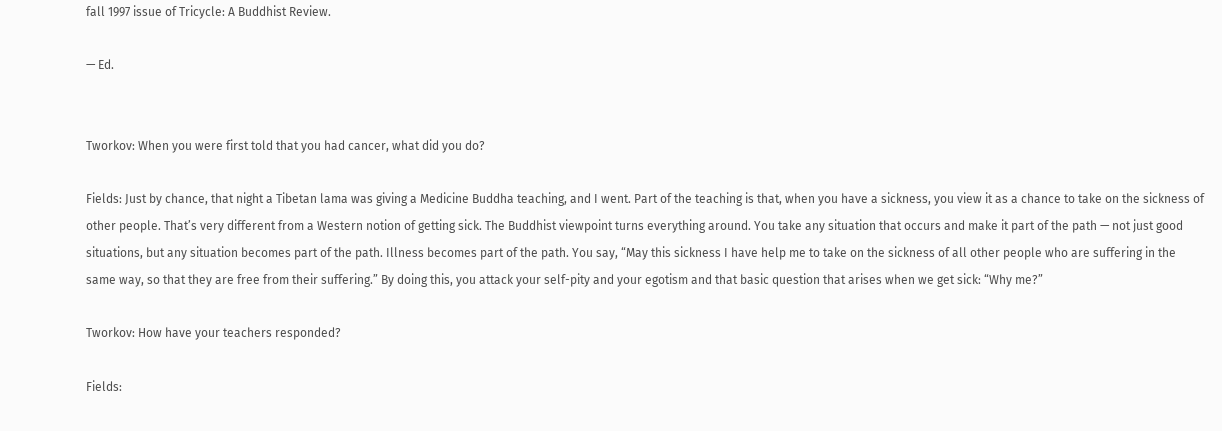fall 1997 issue of Tricycle: A Buddhist Review.

— Ed.


Tworkov: When you were first told that you had cancer, what did you do?

Fields: Just by chance, that night a Tibetan lama was giving a Medicine Buddha teaching, and I went. Part of the teaching is that, when you have a sickness, you view it as a chance to take on the sickness of other people. That’s very different from a Western notion of getting sick. The Buddhist viewpoint turns everything around. You take any situation that occurs and make it part of the path — not just good situations, but any situation becomes part of the path. Illness becomes part of the path. You say, “May this sickness I have help me to take on the sickness of all other people who are suffering in the same way, so that they are free from their suffering.” By doing this, you attack your self-pity and your egotism and that basic question that arises when we get sick: “Why me?”

Tworkov: How have your teachers responded?

Fields: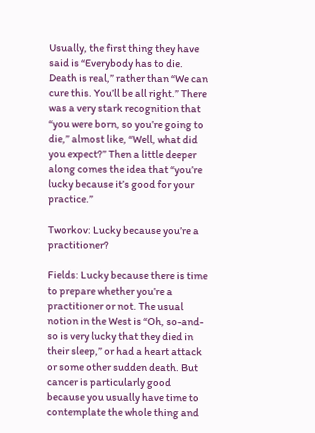Usually, the first thing they have said is “Everybody has to die. Death is real,” rather than “We can cure this. You’ll be all right.” There was a very stark recognition that “you were born, so you’re going to die,” almost like, “Well, what did you expect?” Then a little deeper along comes the idea that “you’re lucky because it’s good for your practice.”

Tworkov: Lucky because you’re a practitioner?

Fields: Lucky because there is time to prepare whether you’re a practitioner or not. The usual notion in the West is “Oh, so-and-so is very lucky that they died in their sleep,” or had a heart attack or some other sudden death. But cancer is particularly good because you usually have time to contemplate the whole thing and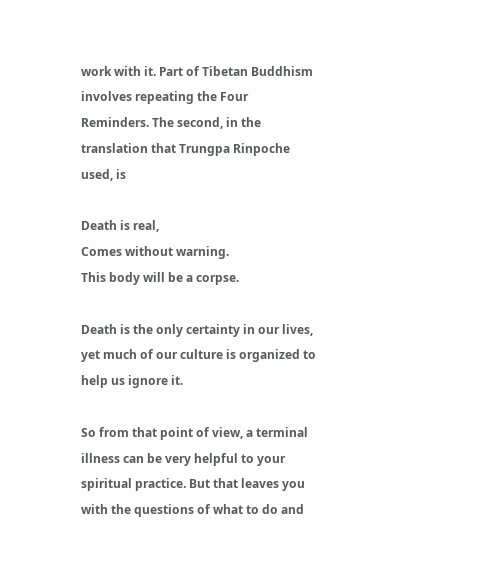work with it. Part of Tibetan Buddhism involves repeating the Four Reminders. The second, in the translation that Trungpa Rinpoche used, is

Death is real,
Comes without warning.
This body will be a corpse.

Death is the only certainty in our lives, yet much of our culture is organized to help us ignore it.

So from that point of view, a terminal illness can be very helpful to your spiritual practice. But that leaves you with the questions of what to do and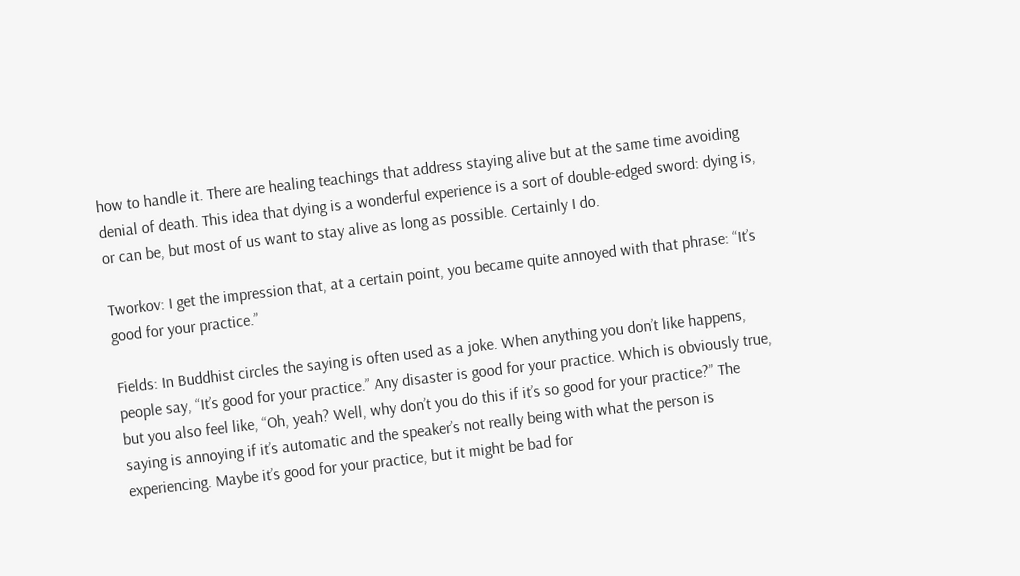how to handle it. There are healing teachings that address staying alive but at the same time avoiding denial of death. This idea that dying is a wonderful experience is a sort of double-edged sword: dying is, or can be, but most of us want to stay alive as long as possible. Certainly I do.

Tworkov: I get the impression that, at a certain point, you became quite annoyed with that phrase: “It’s good for your practice.”

Fields: In Buddhist circles the saying is often used as a joke. When anything you don’t like happens, people say, “It’s good for your practice.” Any disaster is good for your practice. Which is obviously true, but you also feel like, “Oh, yeah? Well, why don’t you do this if it’s so good for your practice?” The saying is annoying if it’s automatic and the speaker’s not really being with what the person is experiencing. Maybe it’s good for your practice, but it might be bad for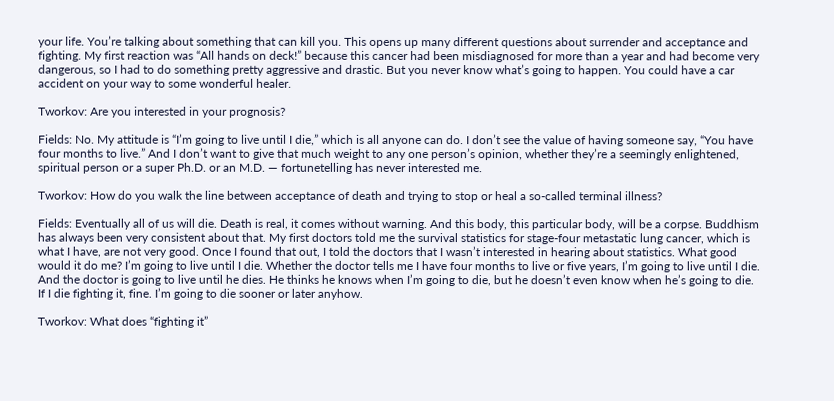your life. You’re talking about something that can kill you. This opens up many different questions about surrender and acceptance and fighting. My first reaction was “All hands on deck!” because this cancer had been misdiagnosed for more than a year and had become very dangerous, so I had to do something pretty aggressive and drastic. But you never know what’s going to happen. You could have a car accident on your way to some wonderful healer.

Tworkov: Are you interested in your prognosis?

Fields: No. My attitude is “I’m going to live until I die,” which is all anyone can do. I don’t see the value of having someone say, “You have four months to live.” And I don’t want to give that much weight to any one person’s opinion, whether they’re a seemingly enlightened, spiritual person or a super Ph.D. or an M.D. — fortunetelling has never interested me.

Tworkov: How do you walk the line between acceptance of death and trying to stop or heal a so-called terminal illness?

Fields: Eventually all of us will die. Death is real, it comes without warning. And this body, this particular body, will be a corpse. Buddhism has always been very consistent about that. My first doctors told me the survival statistics for stage-four metastatic lung cancer, which is what I have, are not very good. Once I found that out, I told the doctors that I wasn’t interested in hearing about statistics. What good would it do me? I’m going to live until I die. Whether the doctor tells me I have four months to live or five years, I’m going to live until I die. And the doctor is going to live until he dies. He thinks he knows when I’m going to die, but he doesn’t even know when he’s going to die. If I die fighting it, fine. I’m going to die sooner or later anyhow.

Tworkov: What does “fighting it”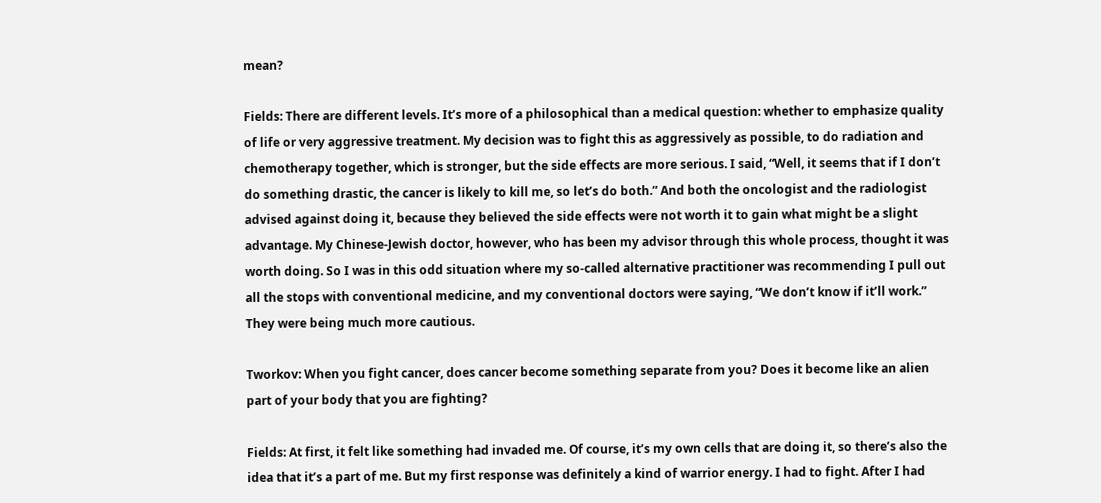mean?

Fields: There are different levels. It’s more of a philosophical than a medical question: whether to emphasize quality of life or very aggressive treatment. My decision was to fight this as aggressively as possible, to do radiation and chemotherapy together, which is stronger, but the side effects are more serious. I said, “Well, it seems that if I don’t do something drastic, the cancer is likely to kill me, so let’s do both.” And both the oncologist and the radiologist advised against doing it, because they believed the side effects were not worth it to gain what might be a slight advantage. My Chinese-Jewish doctor, however, who has been my advisor through this whole process, thought it was worth doing. So I was in this odd situation where my so-called alternative practitioner was recommending I pull out all the stops with conventional medicine, and my conventional doctors were saying, “We don’t know if it’ll work.” They were being much more cautious.

Tworkov: When you fight cancer, does cancer become something separate from you? Does it become like an alien part of your body that you are fighting?

Fields: At first, it felt like something had invaded me. Of course, it’s my own cells that are doing it, so there’s also the idea that it’s a part of me. But my first response was definitely a kind of warrior energy. I had to fight. After I had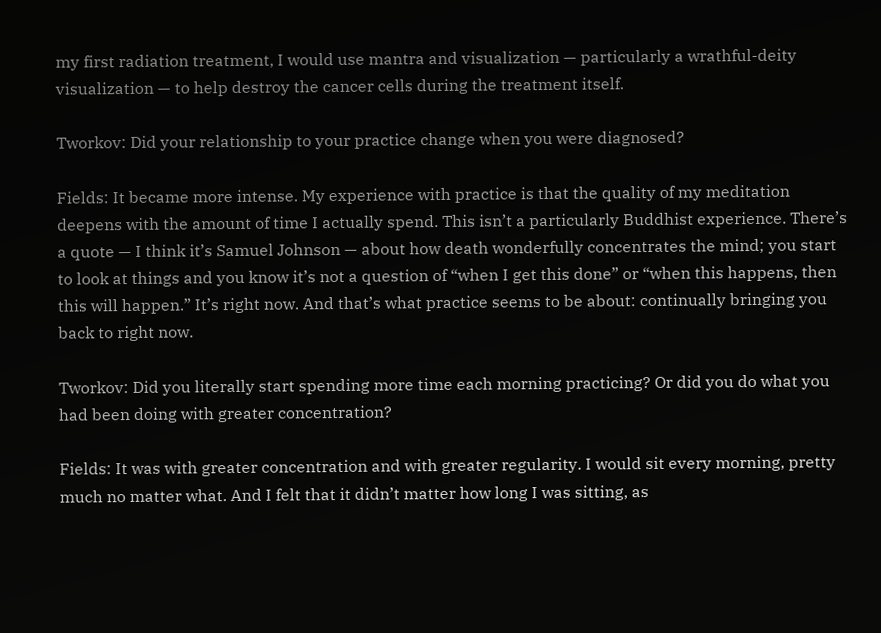my first radiation treatment, I would use mantra and visualization — particularly a wrathful-deity visualization — to help destroy the cancer cells during the treatment itself.

Tworkov: Did your relationship to your practice change when you were diagnosed?

Fields: It became more intense. My experience with practice is that the quality of my meditation deepens with the amount of time I actually spend. This isn’t a particularly Buddhist experience. There’s a quote — I think it’s Samuel Johnson — about how death wonderfully concentrates the mind; you start to look at things and you know it’s not a question of “when I get this done” or “when this happens, then this will happen.” It’s right now. And that’s what practice seems to be about: continually bringing you back to right now.

Tworkov: Did you literally start spending more time each morning practicing? Or did you do what you had been doing with greater concentration?

Fields: It was with greater concentration and with greater regularity. I would sit every morning, pretty much no matter what. And I felt that it didn’t matter how long I was sitting, as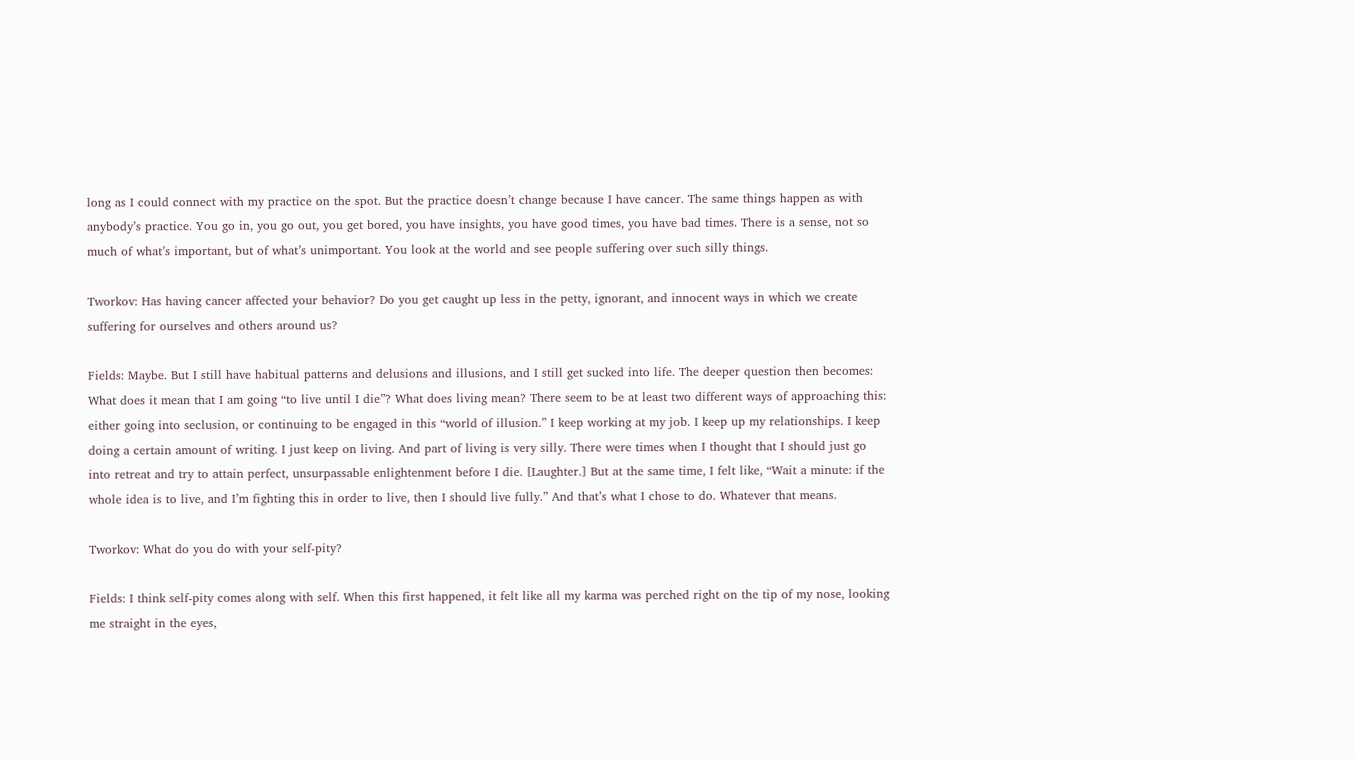long as I could connect with my practice on the spot. But the practice doesn’t change because I have cancer. The same things happen as with anybody’s practice. You go in, you go out, you get bored, you have insights, you have good times, you have bad times. There is a sense, not so much of what’s important, but of what’s unimportant. You look at the world and see people suffering over such silly things.

Tworkov: Has having cancer affected your behavior? Do you get caught up less in the petty, ignorant, and innocent ways in which we create suffering for ourselves and others around us?

Fields: Maybe. But I still have habitual patterns and delusions and illusions, and I still get sucked into life. The deeper question then becomes: What does it mean that I am going “to live until I die”? What does living mean? There seem to be at least two different ways of approaching this: either going into seclusion, or continuing to be engaged in this “world of illusion.” I keep working at my job. I keep up my relationships. I keep doing a certain amount of writing. I just keep on living. And part of living is very silly. There were times when I thought that I should just go into retreat and try to attain perfect, unsurpassable enlightenment before I die. [Laughter.] But at the same time, I felt like, “Wait a minute: if the whole idea is to live, and I’m fighting this in order to live, then I should live fully.” And that’s what I chose to do. Whatever that means.

Tworkov: What do you do with your self-pity?

Fields: I think self-pity comes along with self. When this first happened, it felt like all my karma was perched right on the tip of my nose, looking me straight in the eyes,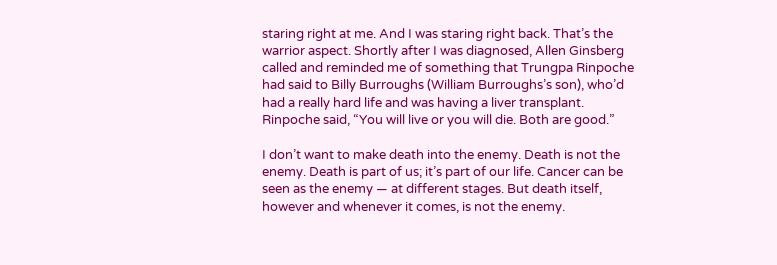staring right at me. And I was staring right back. That’s the warrior aspect. Shortly after I was diagnosed, Allen Ginsberg called and reminded me of something that Trungpa Rinpoche had said to Billy Burroughs (William Burroughs’s son), who’d had a really hard life and was having a liver transplant. Rinpoche said, “You will live or you will die. Both are good.”

I don’t want to make death into the enemy. Death is not the enemy. Death is part of us; it’s part of our life. Cancer can be seen as the enemy — at different stages. But death itself, however and whenever it comes, is not the enemy.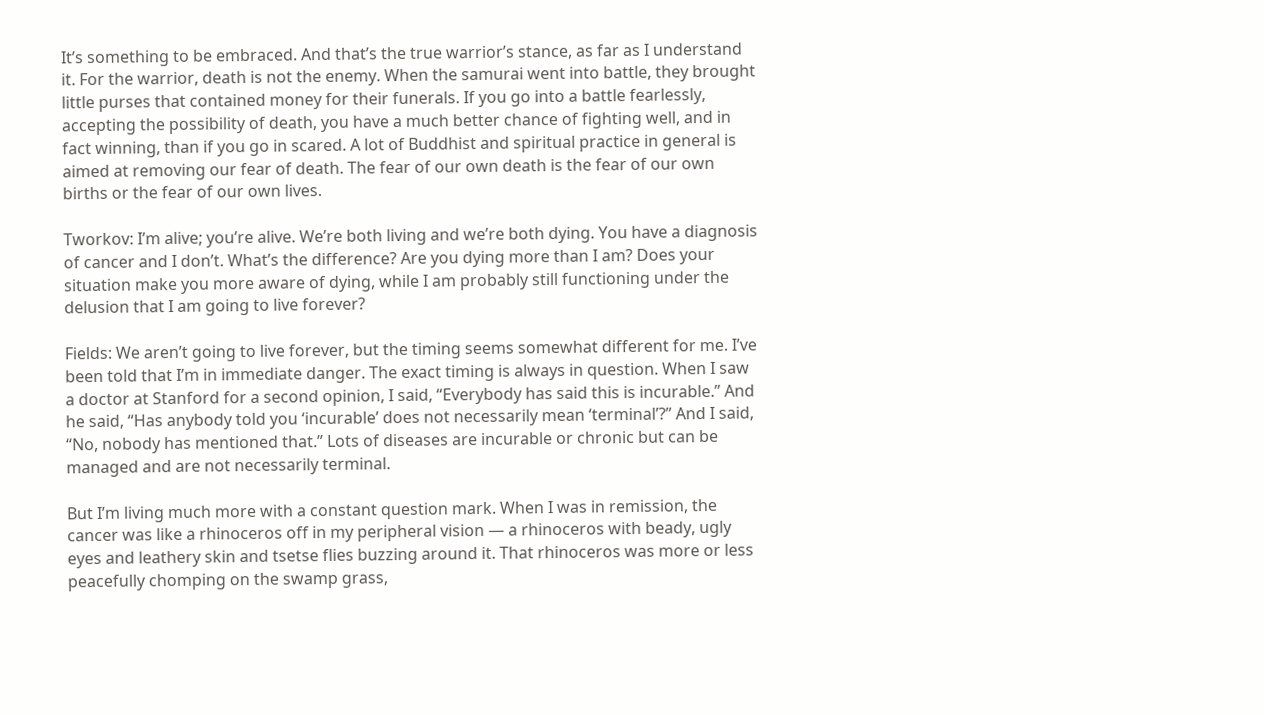It’s something to be embraced. And that’s the true warrior’s stance, as far as I understand it. For the warrior, death is not the enemy. When the samurai went into battle, they brought little purses that contained money for their funerals. If you go into a battle fearlessly, accepting the possibility of death, you have a much better chance of fighting well, and in fact winning, than if you go in scared. A lot of Buddhist and spiritual practice in general is aimed at removing our fear of death. The fear of our own death is the fear of our own births or the fear of our own lives.

Tworkov: I’m alive; you’re alive. We’re both living and we’re both dying. You have a diagnosis of cancer and I don’t. What’s the difference? Are you dying more than I am? Does your situation make you more aware of dying, while I am probably still functioning under the delusion that I am going to live forever?

Fields: We aren’t going to live forever, but the timing seems somewhat different for me. I’ve been told that I’m in immediate danger. The exact timing is always in question. When I saw a doctor at Stanford for a second opinion, I said, “Everybody has said this is incurable.” And he said, “Has anybody told you ‘incurable’ does not necessarily mean ‘terminal’?” And I said, “No, nobody has mentioned that.” Lots of diseases are incurable or chronic but can be managed and are not necessarily terminal.

But I’m living much more with a constant question mark. When I was in remission, the cancer was like a rhinoceros off in my peripheral vision — a rhinoceros with beady, ugly eyes and leathery skin and tsetse flies buzzing around it. That rhinoceros was more or less peacefully chomping on the swamp grass,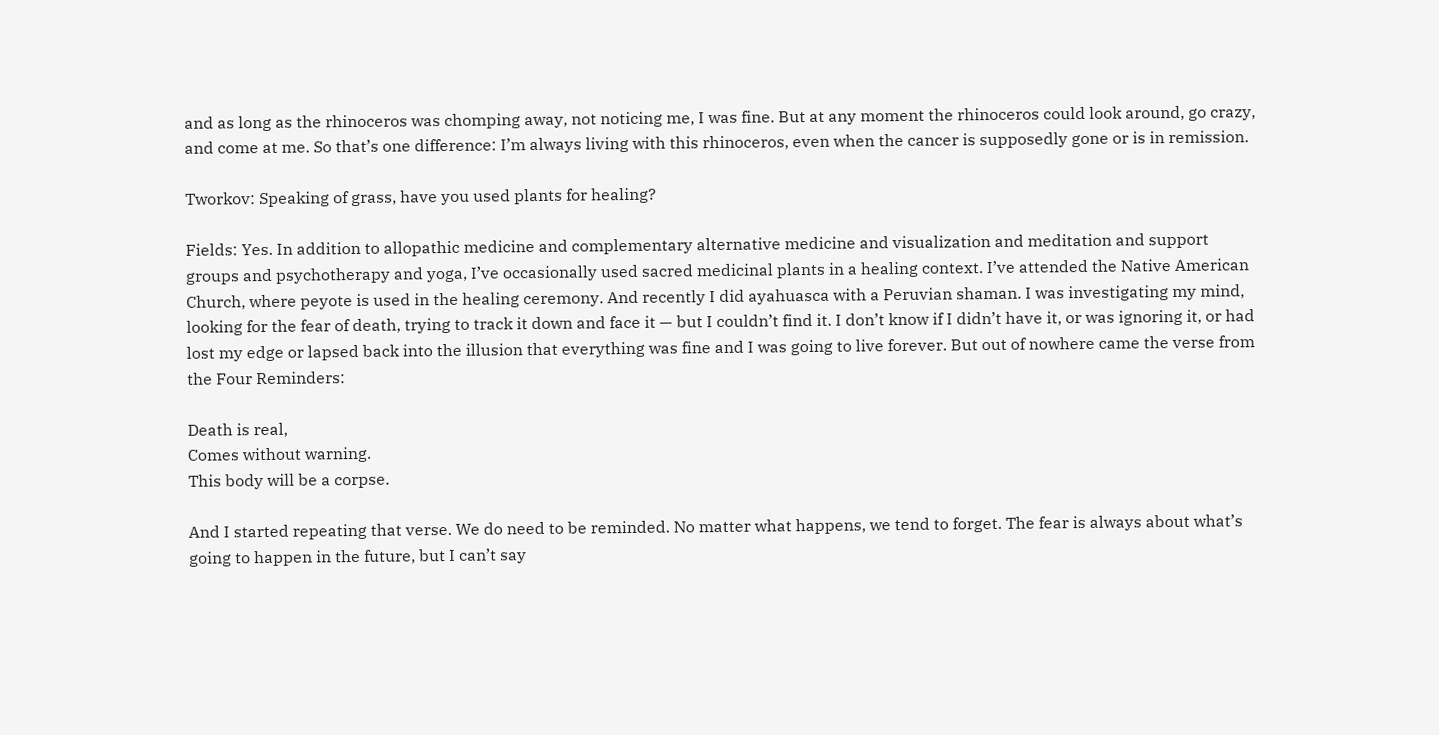and as long as the rhinoceros was chomping away, not noticing me, I was fine. But at any moment the rhinoceros could look around, go crazy, and come at me. So that’s one difference: I’m always living with this rhinoceros, even when the cancer is supposedly gone or is in remission.

Tworkov: Speaking of grass, have you used plants for healing?

Fields: Yes. In addition to allopathic medicine and complementary alternative medicine and visualization and meditation and support groups and psychotherapy and yoga, I’ve occasionally used sacred medicinal plants in a healing context. I’ve attended the Native American Church, where peyote is used in the healing ceremony. And recently I did ayahuasca with a Peruvian shaman. I was investigating my mind, looking for the fear of death, trying to track it down and face it — but I couldn’t find it. I don’t know if I didn’t have it, or was ignoring it, or had lost my edge or lapsed back into the illusion that everything was fine and I was going to live forever. But out of nowhere came the verse from the Four Reminders:

Death is real,
Comes without warning.
This body will be a corpse.

And I started repeating that verse. We do need to be reminded. No matter what happens, we tend to forget. The fear is always about what’s going to happen in the future, but I can’t say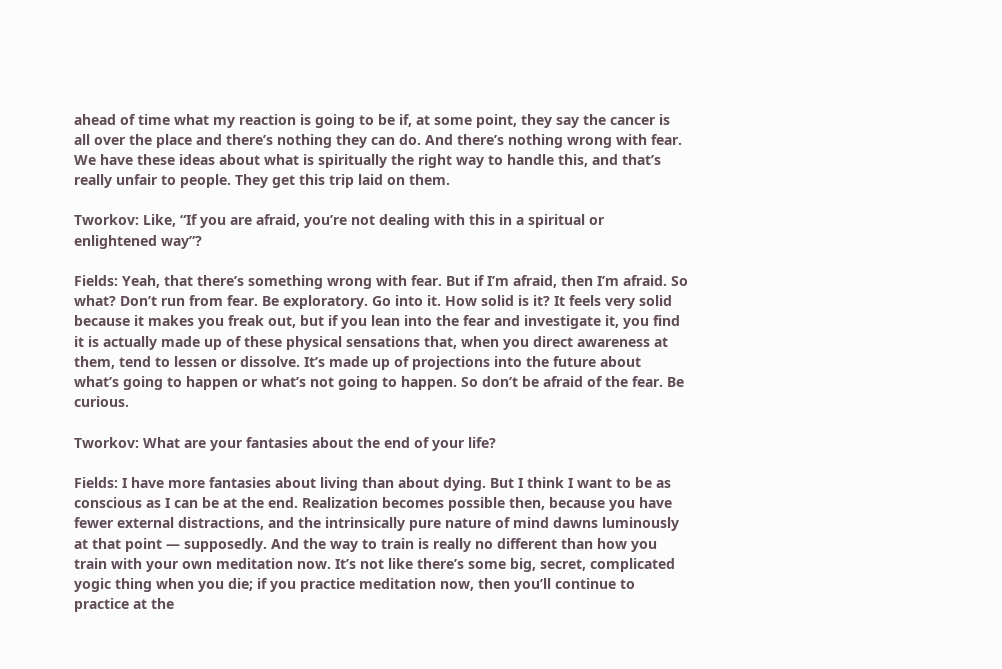ahead of time what my reaction is going to be if, at some point, they say the cancer is all over the place and there’s nothing they can do. And there’s nothing wrong with fear. We have these ideas about what is spiritually the right way to handle this, and that’s really unfair to people. They get this trip laid on them.

Tworkov: Like, “If you are afraid, you’re not dealing with this in a spiritual or enlightened way”?

Fields: Yeah, that there’s something wrong with fear. But if I’m afraid, then I’m afraid. So what? Don’t run from fear. Be exploratory. Go into it. How solid is it? It feels very solid because it makes you freak out, but if you lean into the fear and investigate it, you find it is actually made up of these physical sensations that, when you direct awareness at them, tend to lessen or dissolve. It’s made up of projections into the future about what’s going to happen or what’s not going to happen. So don’t be afraid of the fear. Be curious.

Tworkov: What are your fantasies about the end of your life?

Fields: I have more fantasies about living than about dying. But I think I want to be as conscious as I can be at the end. Realization becomes possible then, because you have fewer external distractions, and the intrinsically pure nature of mind dawns luminously at that point — supposedly. And the way to train is really no different than how you train with your own meditation now. It’s not like there’s some big, secret, complicated yogic thing when you die; if you practice meditation now, then you’ll continue to practice at the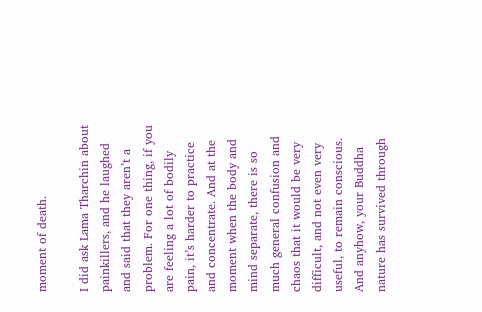moment of death.

I did ask Lama Tharchin about painkillers, and he laughed and said that they aren’t a problem. For one thing, if you are feeling a lot of bodily pain, it’s harder to practice and concentrate. And at the moment when the body and mind separate, there is so much general confusion and chaos that it would be very difficult, and not even very useful, to remain conscious. And anyhow, your Buddha nature has survived through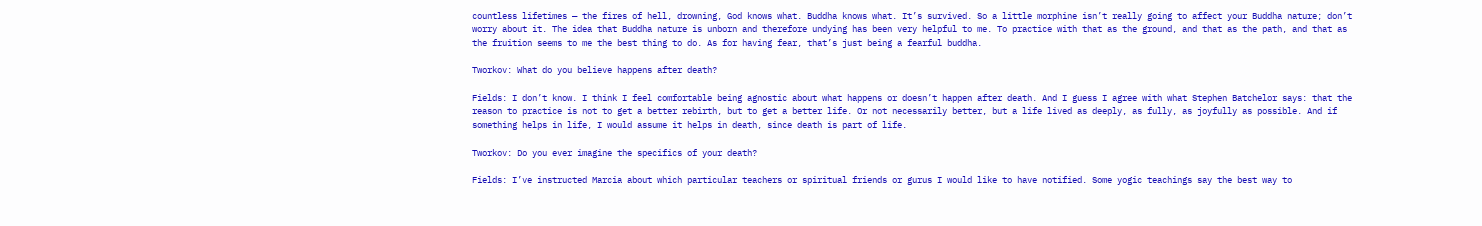countless lifetimes — the fires of hell, drowning, God knows what. Buddha knows what. It’s survived. So a little morphine isn’t really going to affect your Buddha nature; don’t worry about it. The idea that Buddha nature is unborn and therefore undying has been very helpful to me. To practice with that as the ground, and that as the path, and that as the fruition seems to me the best thing to do. As for having fear, that’s just being a fearful buddha.

Tworkov: What do you believe happens after death?

Fields: I don’t know. I think I feel comfortable being agnostic about what happens or doesn’t happen after death. And I guess I agree with what Stephen Batchelor says: that the reason to practice is not to get a better rebirth, but to get a better life. Or not necessarily better, but a life lived as deeply, as fully, as joyfully as possible. And if something helps in life, I would assume it helps in death, since death is part of life.

Tworkov: Do you ever imagine the specifics of your death?

Fields: I’ve instructed Marcia about which particular teachers or spiritual friends or gurus I would like to have notified. Some yogic teachings say the best way to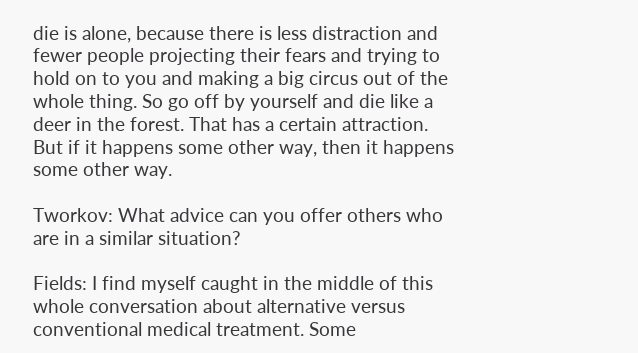die is alone, because there is less distraction and fewer people projecting their fears and trying to hold on to you and making a big circus out of the whole thing. So go off by yourself and die like a deer in the forest. That has a certain attraction. But if it happens some other way, then it happens some other way.

Tworkov: What advice can you offer others who are in a similar situation?

Fields: I find myself caught in the middle of this whole conversation about alternative versus conventional medical treatment. Some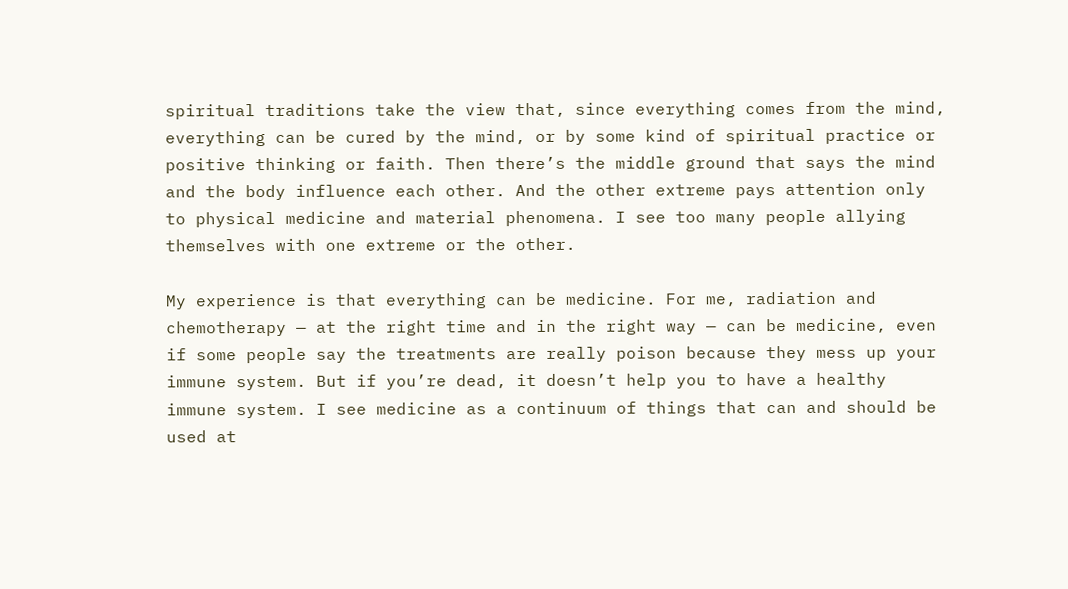spiritual traditions take the view that, since everything comes from the mind, everything can be cured by the mind, or by some kind of spiritual practice or positive thinking or faith. Then there’s the middle ground that says the mind and the body influence each other. And the other extreme pays attention only to physical medicine and material phenomena. I see too many people allying themselves with one extreme or the other.

My experience is that everything can be medicine. For me, radiation and chemotherapy — at the right time and in the right way — can be medicine, even if some people say the treatments are really poison because they mess up your immune system. But if you’re dead, it doesn’t help you to have a healthy immune system. I see medicine as a continuum of things that can and should be used at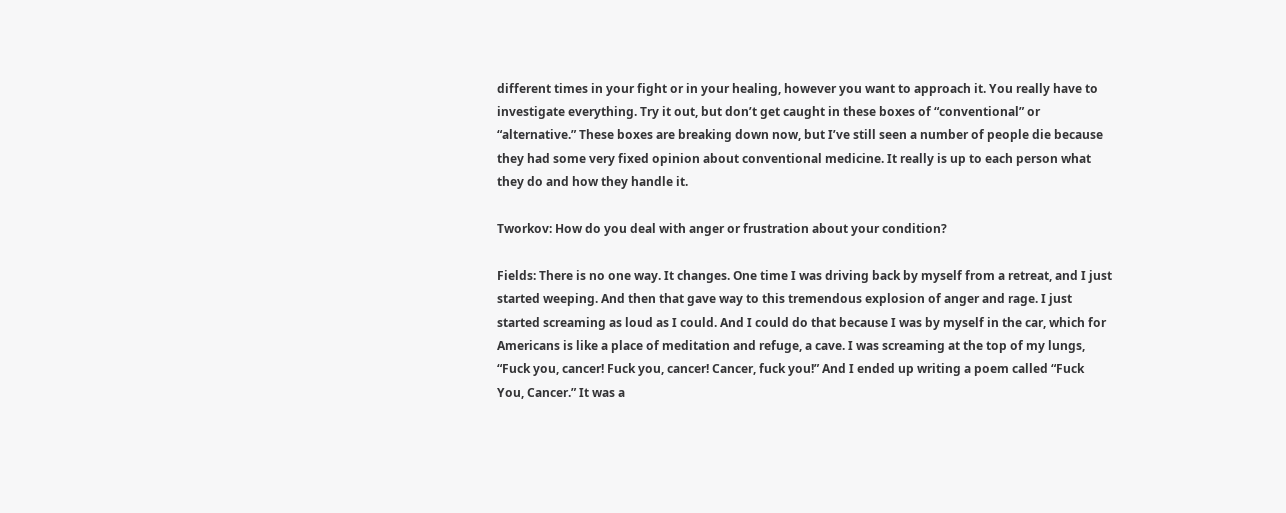different times in your fight or in your healing, however you want to approach it. You really have to investigate everything. Try it out, but don’t get caught in these boxes of “conventional” or “alternative.” These boxes are breaking down now, but I’ve still seen a number of people die because they had some very fixed opinion about conventional medicine. It really is up to each person what they do and how they handle it.

Tworkov: How do you deal with anger or frustration about your condition?

Fields: There is no one way. It changes. One time I was driving back by myself from a retreat, and I just started weeping. And then that gave way to this tremendous explosion of anger and rage. I just started screaming as loud as I could. And I could do that because I was by myself in the car, which for Americans is like a place of meditation and refuge, a cave. I was screaming at the top of my lungs, “Fuck you, cancer! Fuck you, cancer! Cancer, fuck you!” And I ended up writing a poem called “Fuck You, Cancer.” It was a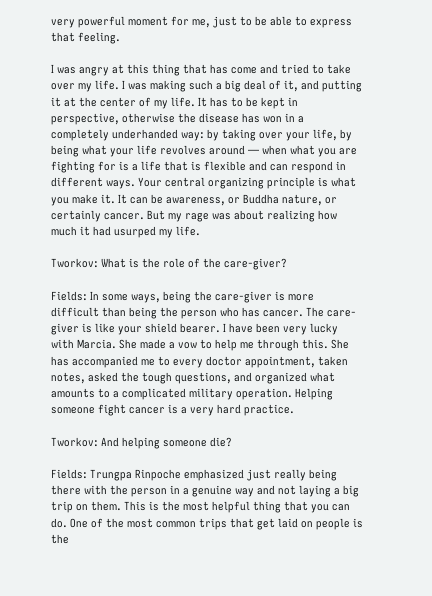very powerful moment for me, just to be able to express that feeling.

I was angry at this thing that has come and tried to take over my life. I was making such a big deal of it, and putting it at the center of my life. It has to be kept in perspective, otherwise the disease has won in a completely underhanded way: by taking over your life, by being what your life revolves around — when what you are fighting for is a life that is flexible and can respond in different ways. Your central organizing principle is what you make it. It can be awareness, or Buddha nature, or certainly cancer. But my rage was about realizing how much it had usurped my life.

Tworkov: What is the role of the care-giver?

Fields: In some ways, being the care-giver is more difficult than being the person who has cancer. The care-giver is like your shield bearer. I have been very lucky with Marcia. She made a vow to help me through this. She has accompanied me to every doctor appointment, taken notes, asked the tough questions, and organized what amounts to a complicated military operation. Helping someone fight cancer is a very hard practice.

Tworkov: And helping someone die?

Fields: Trungpa Rinpoche emphasized just really being there with the person in a genuine way and not laying a big trip on them. This is the most helpful thing that you can do. One of the most common trips that get laid on people is the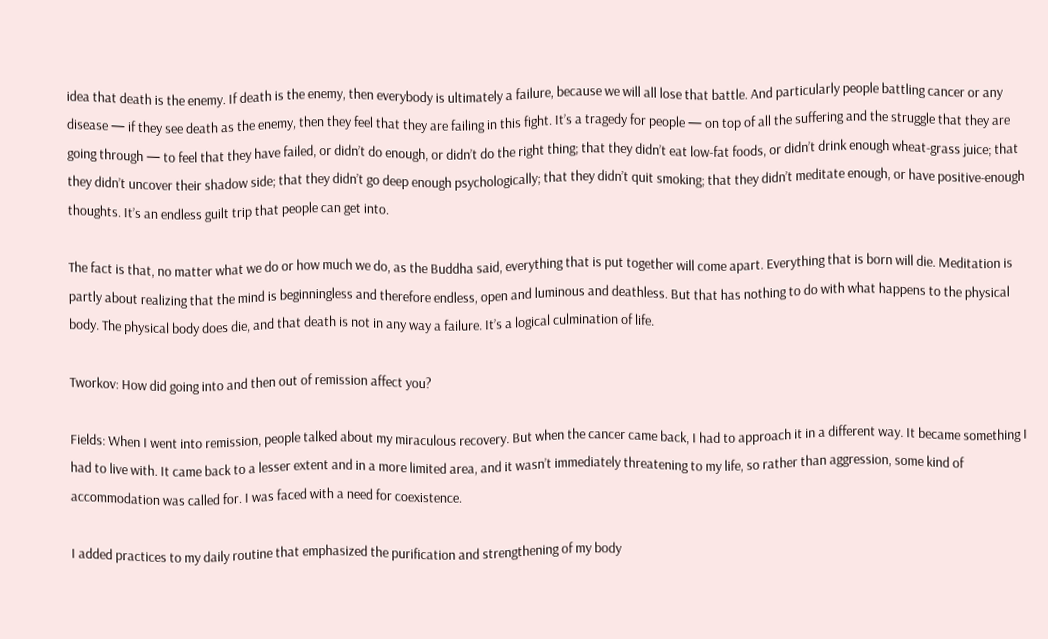idea that death is the enemy. If death is the enemy, then everybody is ultimately a failure, because we will all lose that battle. And particularly people battling cancer or any disease — if they see death as the enemy, then they feel that they are failing in this fight. It’s a tragedy for people — on top of all the suffering and the struggle that they are going through — to feel that they have failed, or didn’t do enough, or didn’t do the right thing; that they didn’t eat low-fat foods, or didn’t drink enough wheat-grass juice; that they didn’t uncover their shadow side; that they didn’t go deep enough psychologically; that they didn’t quit smoking; that they didn’t meditate enough, or have positive-enough thoughts. It’s an endless guilt trip that people can get into.

The fact is that, no matter what we do or how much we do, as the Buddha said, everything that is put together will come apart. Everything that is born will die. Meditation is partly about realizing that the mind is beginningless and therefore endless, open and luminous and deathless. But that has nothing to do with what happens to the physical body. The physical body does die, and that death is not in any way a failure. It’s a logical culmination of life.

Tworkov: How did going into and then out of remission affect you?

Fields: When I went into remission, people talked about my miraculous recovery. But when the cancer came back, I had to approach it in a different way. It became something I had to live with. It came back to a lesser extent and in a more limited area, and it wasn’t immediately threatening to my life, so rather than aggression, some kind of accommodation was called for. I was faced with a need for coexistence.

I added practices to my daily routine that emphasized the purification and strengthening of my body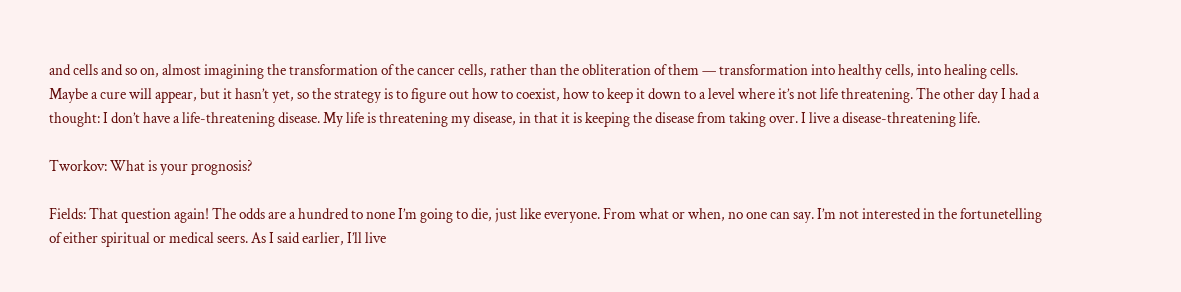and cells and so on, almost imagining the transformation of the cancer cells, rather than the obliteration of them — transformation into healthy cells, into healing cells. Maybe a cure will appear, but it hasn’t yet, so the strategy is to figure out how to coexist, how to keep it down to a level where it’s not life threatening. The other day I had a thought: I don’t have a life-threatening disease. My life is threatening my disease, in that it is keeping the disease from taking over. I live a disease-threatening life.

Tworkov: What is your prognosis?

Fields: That question again! The odds are a hundred to none I’m going to die, just like everyone. From what or when, no one can say. I’m not interested in the fortunetelling of either spiritual or medical seers. As I said earlier, I’ll live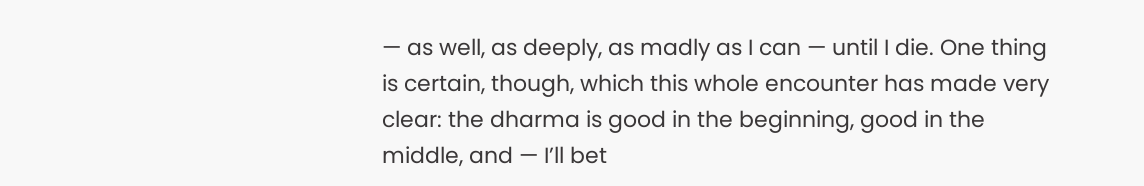— as well, as deeply, as madly as I can — until I die. One thing is certain, though, which this whole encounter has made very clear: the dharma is good in the beginning, good in the middle, and — I’ll bet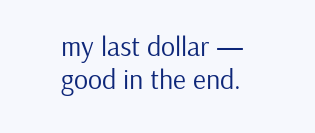my last dollar — good in the end.